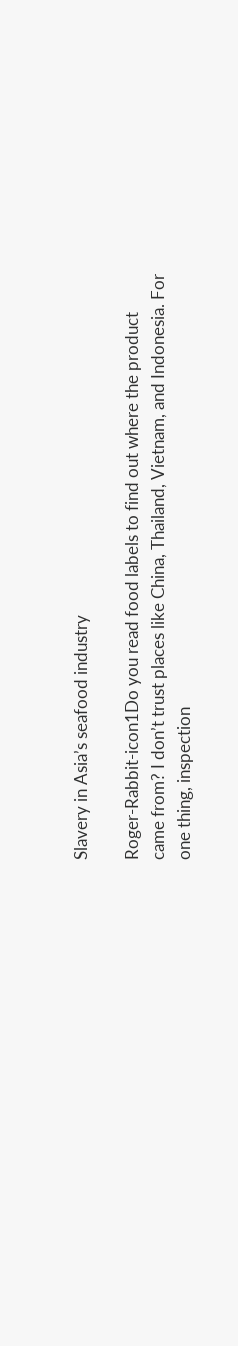Slavery in Asia’s seafood industry

Roger-Rabbit-icon1Do you read food labels to find out where the product came from? I don’t trust places like China, Thailand, Vietnam, and Indonesia. For one thing, inspection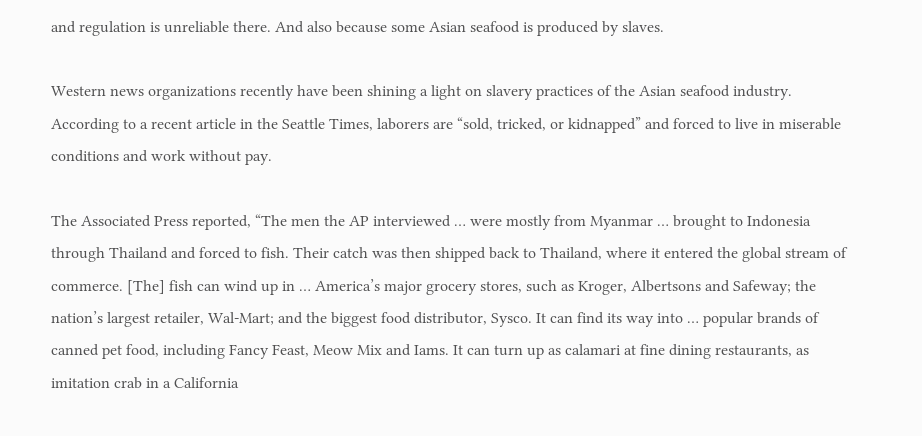and regulation is unreliable there. And also because some Asian seafood is produced by slaves.

Western news organizations recently have been shining a light on slavery practices of the Asian seafood industry. According to a recent article in the Seattle Times, laborers are “sold, tricked, or kidnapped” and forced to live in miserable conditions and work without pay.

The Associated Press reported, “The men the AP interviewed … were mostly from Myanmar … brought to Indonesia through Thailand and forced to fish. Their catch was then shipped back to Thailand, where it entered the global stream of commerce. [The] fish can wind up in … America’s major grocery stores, such as Kroger, Albertsons and Safeway; the nation’s largest retailer, Wal-Mart; and the biggest food distributor, Sysco. It can find its way into … popular brands of canned pet food, including Fancy Feast, Meow Mix and Iams. It can turn up as calamari at fine dining restaurants, as imitation crab in a California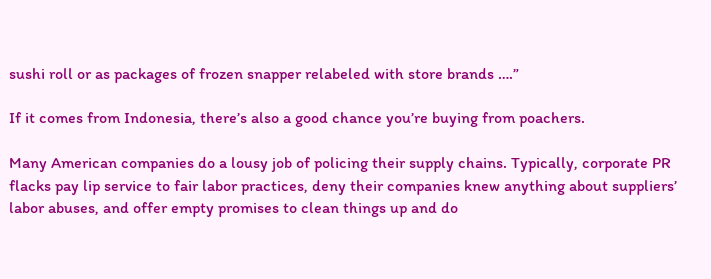sushi roll or as packages of frozen snapper relabeled with store brands ….”

If it comes from Indonesia, there’s also a good chance you’re buying from poachers.

Many American companies do a lousy job of policing their supply chains. Typically, corporate PR flacks pay lip service to fair labor practices, deny their companies knew anything about suppliers’ labor abuses, and offer empty promises to clean things up and do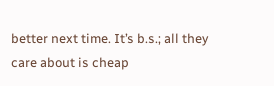better next time. It’s b.s.; all they care about is cheap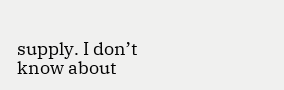supply. I don’t know about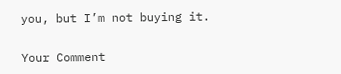you, but I’m not buying it.


Your Comment